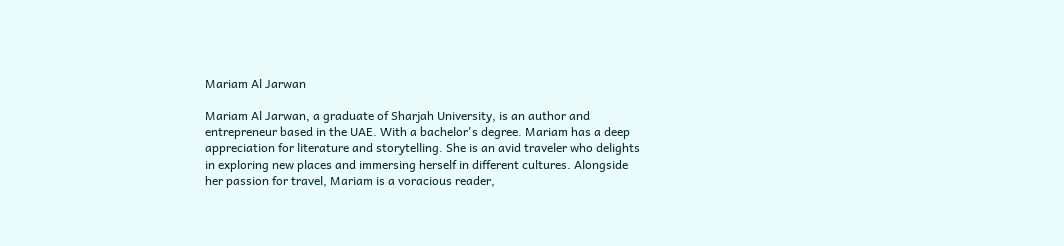Mariam Al Jarwan

Mariam Al Jarwan, a graduate of Sharjah University, is an author and entrepreneur based in the UAE. With a bachelor's degree. Mariam has a deep appreciation for literature and storytelling. She is an avid traveler who delights in exploring new places and immersing herself in different cultures. Alongside her passion for travel, Mariam is a voracious reader,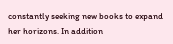constantly seeking new books to expand her horizons. In addition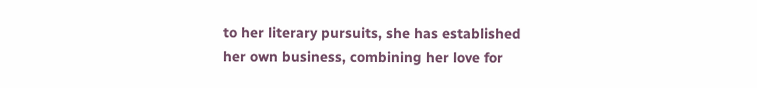to her literary pursuits, she has established her own business, combining her love for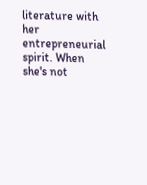literature with her entrepreneurial spirit. When she's not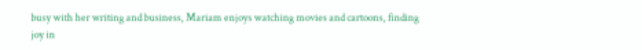busy with her writing and business, Mariam enjoys watching movies and cartoons, finding joy in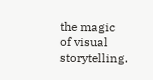the magic of visual storytelling.